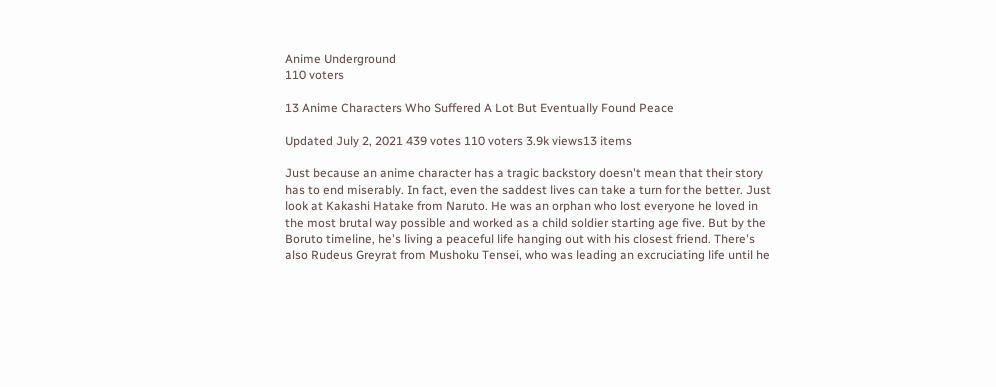Anime Underground
110 voters

13 Anime Characters Who Suffered A Lot But Eventually Found Peace

Updated July 2, 2021 439 votes 110 voters 3.9k views13 items

Just because an anime character has a tragic backstory doesn't mean that their story has to end miserably. In fact, even the saddest lives can take a turn for the better. Just look at Kakashi Hatake from Naruto. He was an orphan who lost everyone he loved in the most brutal way possible and worked as a child soldier starting age five. But by the Boruto timeline, he's living a peaceful life hanging out with his closest friend. There's also Rudeus Greyrat from Mushoku Tensei, who was leading an excruciating life until he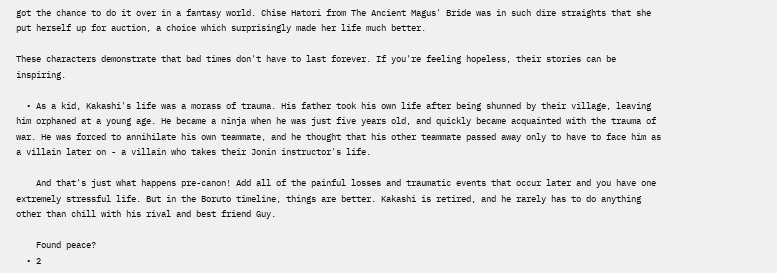got the chance to do it over in a fantasy world. Chise Hatori from The Ancient Magus' Bride was in such dire straights that she put herself up for auction, a choice which surprisingly made her life much better.

These characters demonstrate that bad times don't have to last forever. If you're feeling hopeless, their stories can be inspiring.

  • As a kid, Kakashi's life was a morass of trauma. His father took his own life after being shunned by their village, leaving him orphaned at a young age. He became a ninja when he was just five years old, and quickly became acquainted with the trauma of war. He was forced to annihilate his own teammate, and he thought that his other teammate passed away only to have to face him as a villain later on - a villain who takes their Jonin instructor's life.

    And that's just what happens pre-canon! Add all of the painful losses and traumatic events that occur later and you have one extremely stressful life. But in the Boruto timeline, things are better. Kakashi is retired, and he rarely has to do anything other than chill with his rival and best friend Guy.

    Found peace?
  • 2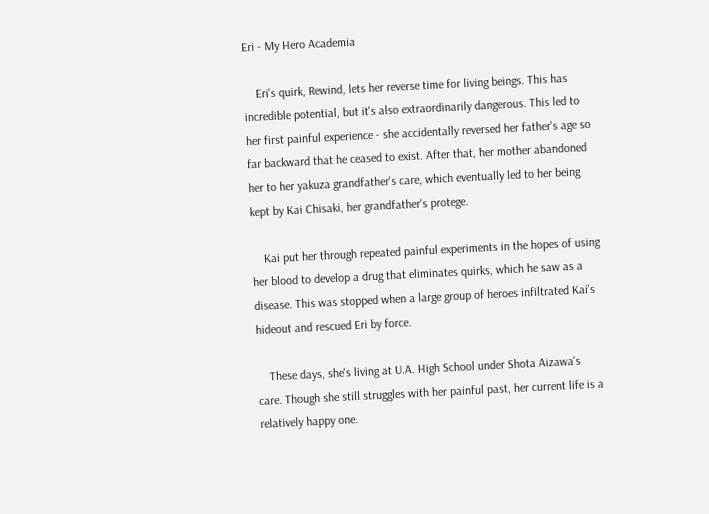Eri - My Hero Academia

    Eri's quirk, Rewind, lets her reverse time for living beings. This has incredible potential, but it's also extraordinarily dangerous. This led to her first painful experience - she accidentally reversed her father's age so far backward that he ceased to exist. After that, her mother abandoned her to her yakuza grandfather's care, which eventually led to her being kept by Kai Chisaki, her grandfather's protege.

    Kai put her through repeated painful experiments in the hopes of using her blood to develop a drug that eliminates quirks, which he saw as a disease. This was stopped when a large group of heroes infiltrated Kai's hideout and rescued Eri by force.

    These days, she's living at U.A. High School under Shota Aizawa's care. Though she still struggles with her painful past, her current life is a relatively happy one.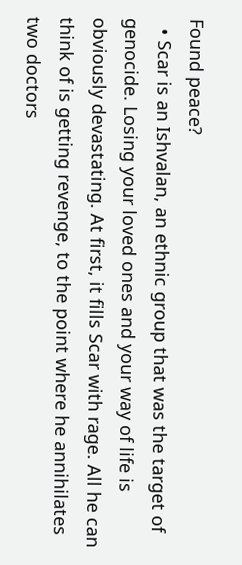Found peace?
  • Scar is an Ishvalan, an ethnic group that was the target of genocide. Losing your loved ones and your way of life is obviously devastating. At first, it fills Scar with rage. All he can think of is getting revenge, to the point where he annihilates two doctors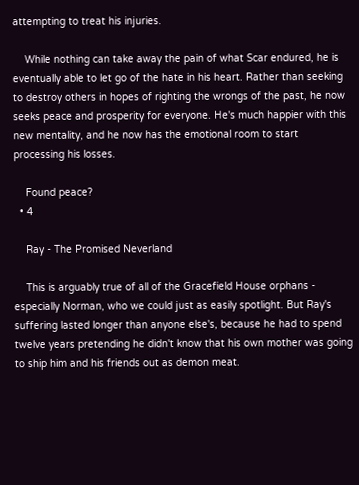attempting to treat his injuries.

    While nothing can take away the pain of what Scar endured, he is eventually able to let go of the hate in his heart. Rather than seeking to destroy others in hopes of righting the wrongs of the past, he now seeks peace and prosperity for everyone. He's much happier with this new mentality, and he now has the emotional room to start processing his losses.

    Found peace?
  • 4

    Ray - The Promised Neverland

    This is arguably true of all of the Gracefield House orphans - especially Norman, who we could just as easily spotlight. But Ray's suffering lasted longer than anyone else's, because he had to spend twelve years pretending he didn't know that his own mother was going to ship him and his friends out as demon meat.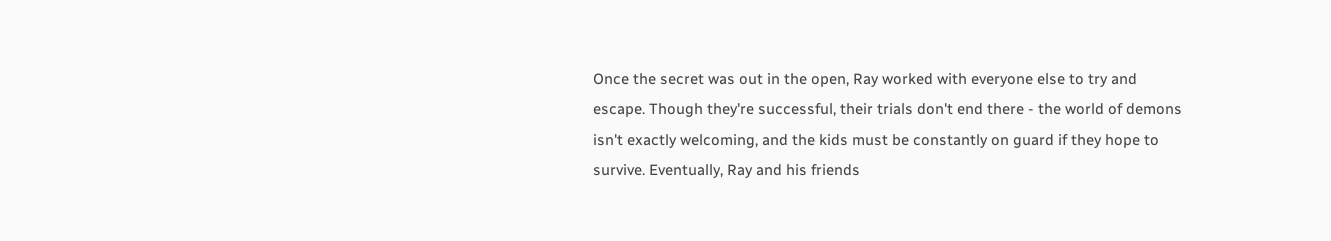Once the secret was out in the open, Ray worked with everyone else to try and escape. Though they're successful, their trials don't end there - the world of demons isn't exactly welcoming, and the kids must be constantly on guard if they hope to survive. Eventually, Ray and his friends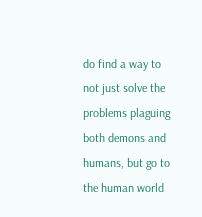do find a way to not just solve the problems plaguing both demons and humans, but go to the human world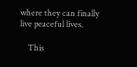where they can finally live peaceful lives.

    This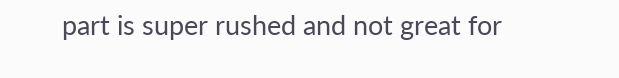part is super rushed and not great for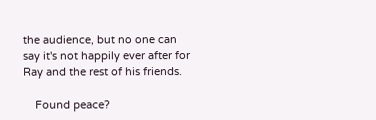the audience, but no one can say it's not happily ever after for Ray and the rest of his friends.

    Found peace?